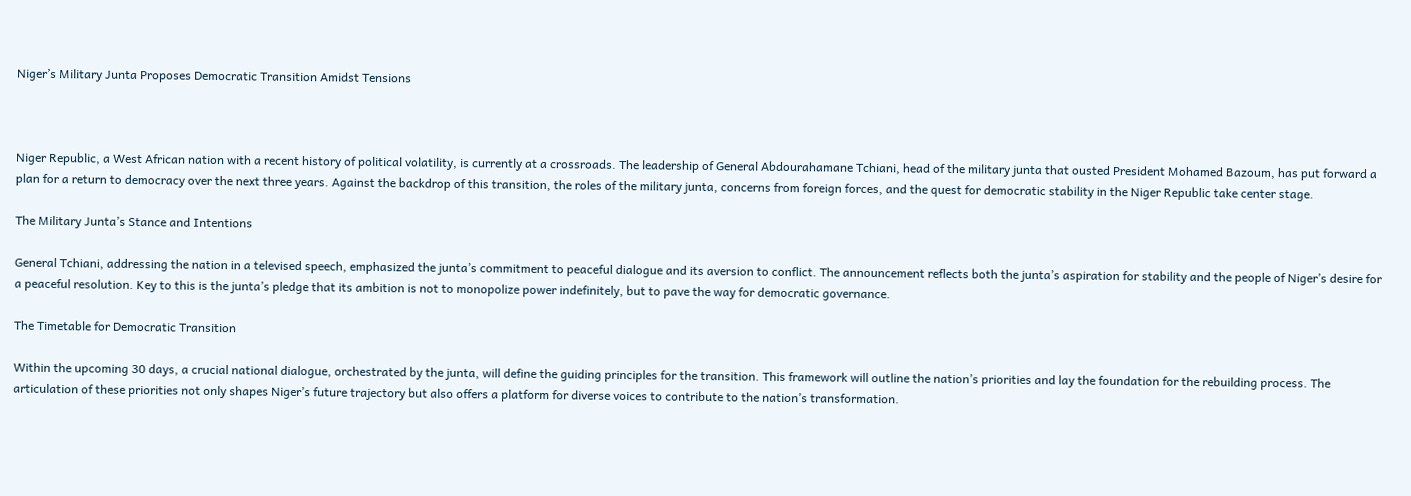Niger’s Military Junta Proposes Democratic Transition Amidst Tensions



Niger Republic, a West African nation with a recent history of political volatility, is currently at a crossroads. The leadership of General Abdourahamane Tchiani, head of the military junta that ousted President Mohamed Bazoum, has put forward a plan for a return to democracy over the next three years. Against the backdrop of this transition, the roles of the military junta, concerns from foreign forces, and the quest for democratic stability in the Niger Republic take center stage.

The Military Junta’s Stance and Intentions

General Tchiani, addressing the nation in a televised speech, emphasized the junta’s commitment to peaceful dialogue and its aversion to conflict. The announcement reflects both the junta’s aspiration for stability and the people of Niger’s desire for a peaceful resolution. Key to this is the junta’s pledge that its ambition is not to monopolize power indefinitely, but to pave the way for democratic governance.

The Timetable for Democratic Transition

Within the upcoming 30 days, a crucial national dialogue, orchestrated by the junta, will define the guiding principles for the transition. This framework will outline the nation’s priorities and lay the foundation for the rebuilding process. The articulation of these priorities not only shapes Niger’s future trajectory but also offers a platform for diverse voices to contribute to the nation’s transformation.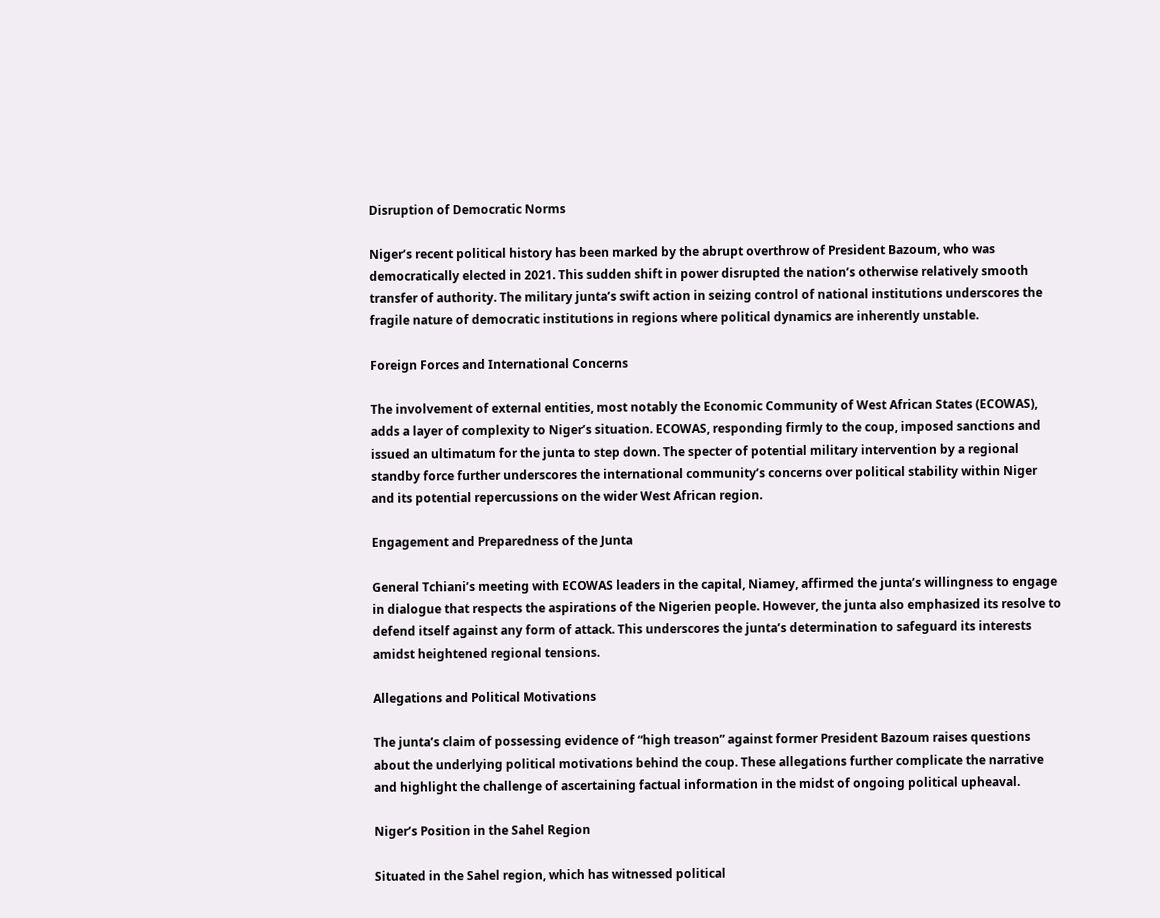Disruption of Democratic Norms

Niger’s recent political history has been marked by the abrupt overthrow of President Bazoum, who was democratically elected in 2021. This sudden shift in power disrupted the nation’s otherwise relatively smooth transfer of authority. The military junta’s swift action in seizing control of national institutions underscores the fragile nature of democratic institutions in regions where political dynamics are inherently unstable.

Foreign Forces and International Concerns

The involvement of external entities, most notably the Economic Community of West African States (ECOWAS), adds a layer of complexity to Niger’s situation. ECOWAS, responding firmly to the coup, imposed sanctions and issued an ultimatum for the junta to step down. The specter of potential military intervention by a regional standby force further underscores the international community’s concerns over political stability within Niger and its potential repercussions on the wider West African region.

Engagement and Preparedness of the Junta

General Tchiani’s meeting with ECOWAS leaders in the capital, Niamey, affirmed the junta’s willingness to engage in dialogue that respects the aspirations of the Nigerien people. However, the junta also emphasized its resolve to defend itself against any form of attack. This underscores the junta’s determination to safeguard its interests amidst heightened regional tensions.

Allegations and Political Motivations

The junta’s claim of possessing evidence of “high treason” against former President Bazoum raises questions about the underlying political motivations behind the coup. These allegations further complicate the narrative and highlight the challenge of ascertaining factual information in the midst of ongoing political upheaval.

Niger’s Position in the Sahel Region

Situated in the Sahel region, which has witnessed political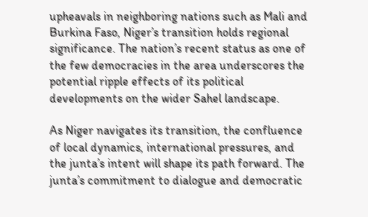upheavals in neighboring nations such as Mali and Burkina Faso, Niger’s transition holds regional significance. The nation’s recent status as one of the few democracies in the area underscores the potential ripple effects of its political developments on the wider Sahel landscape.

As Niger navigates its transition, the confluence of local dynamics, international pressures, and the junta’s intent will shape its path forward. The junta’s commitment to dialogue and democratic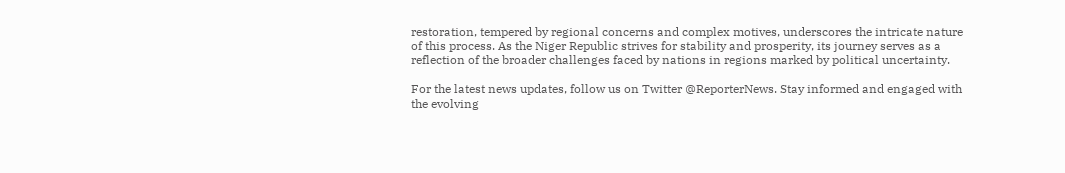restoration, tempered by regional concerns and complex motives, underscores the intricate nature of this process. As the Niger Republic strives for stability and prosperity, its journey serves as a reflection of the broader challenges faced by nations in regions marked by political uncertainty.

For the latest news updates, follow us on Twitter @ReporterNews. Stay informed and engaged with the evolving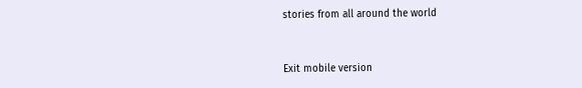stories from all around the world


Exit mobile version